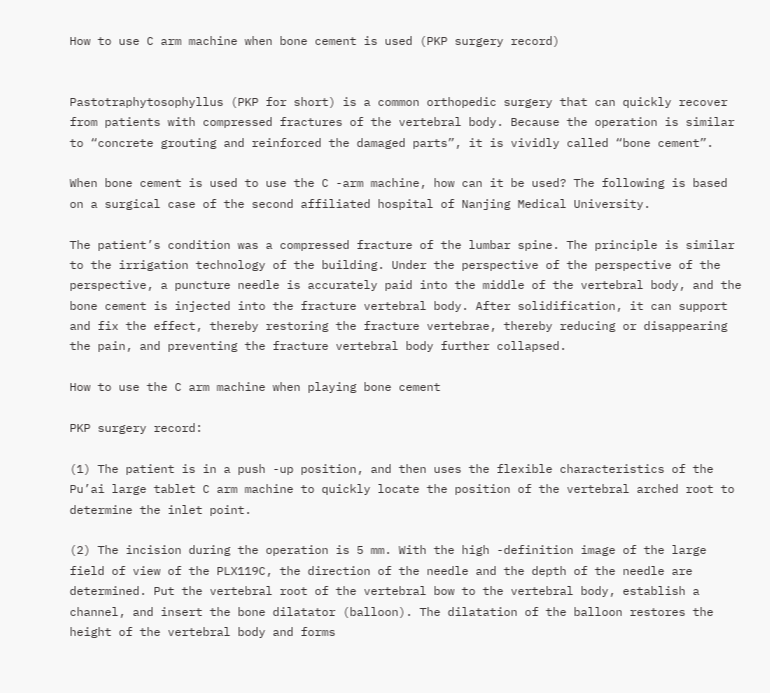How to use C arm machine when bone cement is used (PKP surgery record)


Pastotraphytosophyllus (PKP for short) is a common orthopedic surgery that can quickly recover from patients with compressed fractures of the vertebral body. Because the operation is similar to “concrete grouting and reinforced the damaged parts”, it is vividly called “bone cement”.

When bone cement is used to use the C -arm machine, how can it be used? The following is based on a surgical case of the second affiliated hospital of Nanjing Medical University.

The patient’s condition was a compressed fracture of the lumbar spine. The principle is similar to the irrigation technology of the building. Under the perspective of the perspective of the perspective, a puncture needle is accurately paid into the middle of the vertebral body, and the bone cement is injected into the fracture vertebral body. After solidification, it can support and fix the effect, thereby restoring the fracture vertebrae, thereby reducing or disappearing the pain, and preventing the fracture vertebral body further collapsed.

How to use the C arm machine when playing bone cement

PKP surgery record:

(1) The patient is in a push -up position, and then uses the flexible characteristics of the Pu’ai large tablet C arm machine to quickly locate the position of the vertebral arched root to determine the inlet point.

(2) The incision during the operation is 5 mm. With the high -definition image of the large field of view of the PLX119C, the direction of the needle and the depth of the needle are determined. Put the vertebral root of the vertebral bow to the vertebral body, establish a channel, and insert the bone dilatator (balloon). The dilatation of the balloon restores the height of the vertebral body and forms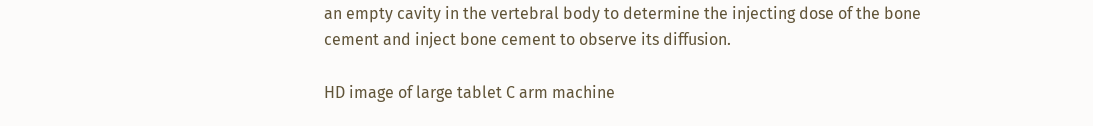an empty cavity in the vertebral body to determine the injecting dose of the bone cement and inject bone cement to observe its diffusion.

HD image of large tablet C arm machine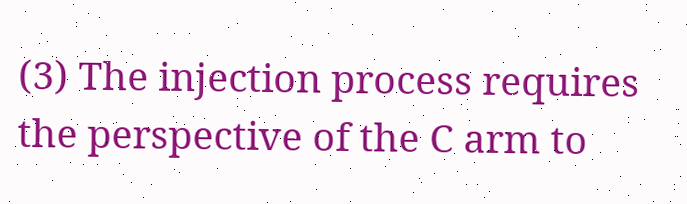(3) The injection process requires the perspective of the C arm to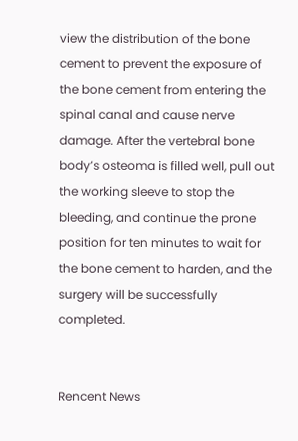view the distribution of the bone cement to prevent the exposure of the bone cement from entering the spinal canal and cause nerve damage. After the vertebral bone body’s osteoma is filled well, pull out the working sleeve to stop the bleeding, and continue the prone position for ten minutes to wait for the bone cement to harden, and the surgery will be successfully completed.


Rencent News